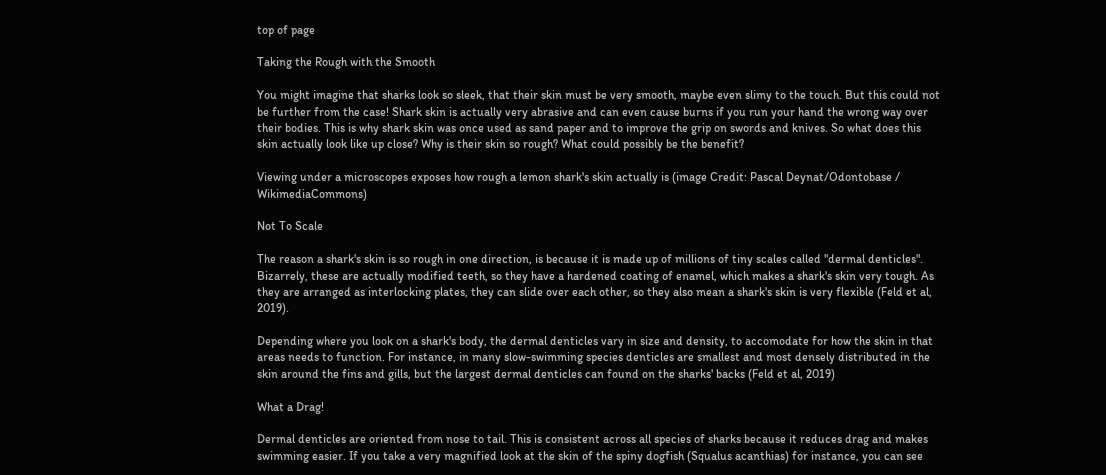top of page

Taking the Rough with the Smooth

You might imagine that sharks look so sleek, that their skin must be very smooth, maybe even slimy to the touch. But this could not be further from the case! Shark skin is actually very abrasive and can even cause burns if you run your hand the wrong way over their bodies. This is why shark skin was once used as sand paper and to improve the grip on swords and knives. So what does this skin actually look like up close? Why is their skin so rough? What could possibly be the benefit?

Viewing under a microscopes exposes how rough a lemon shark's skin actually is (image Credit: Pascal Deynat/Odontobase / WikimediaCommons)

Not To Scale

The reason a shark's skin is so rough in one direction, is because it is made up of millions of tiny scales called "dermal denticles". Bizarrely, these are actually modified teeth, so they have a hardened coating of enamel, which makes a shark's skin very tough. As they are arranged as interlocking plates, they can slide over each other, so they also mean a shark's skin is very flexible (Feld et al, 2019).

Depending where you look on a shark's body, the dermal denticles vary in size and density, to accomodate for how the skin in that areas needs to function. For instance, in many slow-swimming species denticles are smallest and most densely distributed in the skin around the fins and gills, but the largest dermal denticles can found on the sharks' backs (Feld et al, 2019)

What a Drag!

Dermal denticles are oriented from nose to tail. This is consistent across all species of sharks because it reduces drag and makes swimming easier. If you take a very magnified look at the skin of the spiny dogfish (Squalus acanthias) for instance, you can see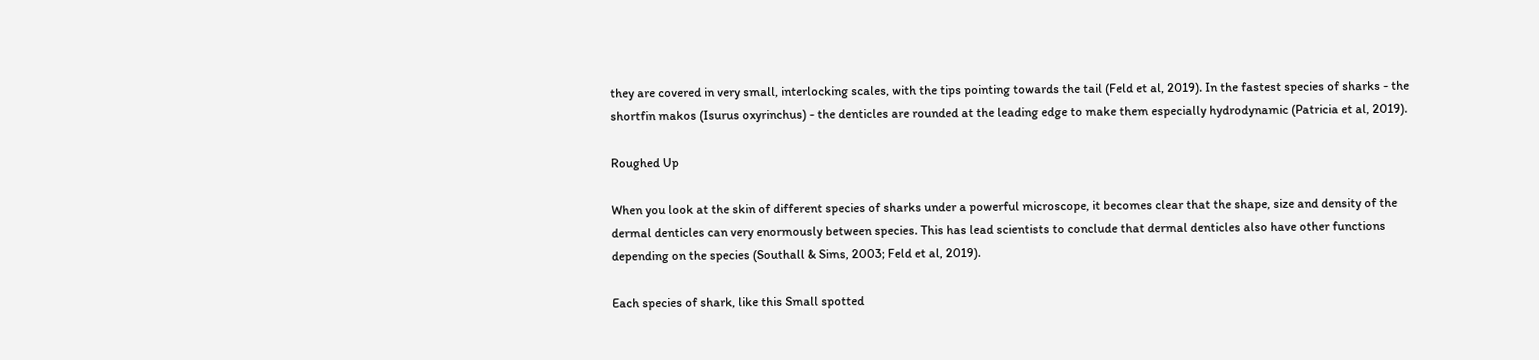they are covered in very small, interlocking scales, with the tips pointing towards the tail (Feld et al, 2019). In the fastest species of sharks - the shortfin makos (Isurus oxyrinchus) - the denticles are rounded at the leading edge to make them especially hydrodynamic (Patricia et al, 2019).

Roughed Up

When you look at the skin of different species of sharks under a powerful microscope, it becomes clear that the shape, size and density of the dermal denticles can very enormously between species. This has lead scientists to conclude that dermal denticles also have other functions depending on the species (Southall & Sims, 2003; Feld et al, 2019).

Each species of shark, like this Small spotted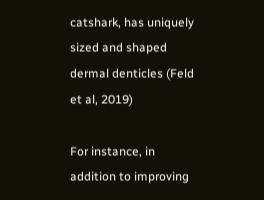catshark, has uniquely sized and shaped dermal denticles (Feld et al, 2019)

For instance, in addition to improving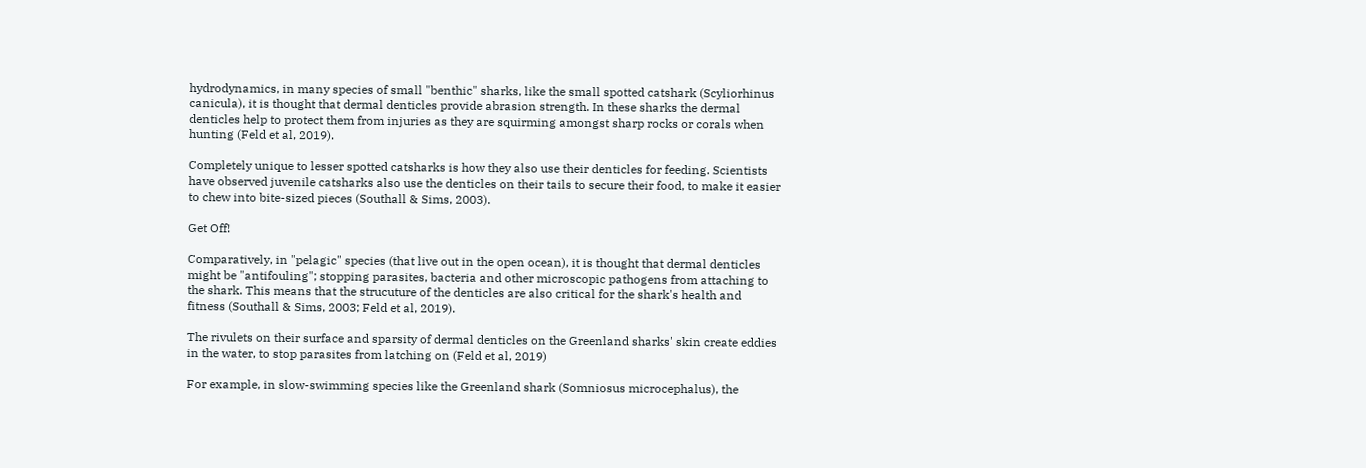hydrodynamics, in many species of small "benthic" sharks, like the small spotted catshark (Scyliorhinus canicula), it is thought that dermal denticles provide abrasion strength. In these sharks the dermal denticles help to protect them from injuries as they are squirming amongst sharp rocks or corals when hunting (Feld et al, 2019).

Completely unique to lesser spotted catsharks is how they also use their denticles for feeding. Scientists have observed juvenile catsharks also use the denticles on their tails to secure their food, to make it easier to chew into bite-sized pieces (Southall & Sims, 2003).

Get Off!

Comparatively, in "pelagic" species (that live out in the open ocean), it is thought that dermal denticles might be "antifouling"; stopping parasites, bacteria and other microscopic pathogens from attaching to the shark. This means that the strucuture of the denticles are also critical for the shark's health and fitness (Southall & Sims, 2003; Feld et al, 2019).

The rivulets on their surface and sparsity of dermal denticles on the Greenland sharks' skin create eddies in the water, to stop parasites from latching on (Feld et al, 2019)

For example, in slow-swimming species like the Greenland shark (Somniosus microcephalus), the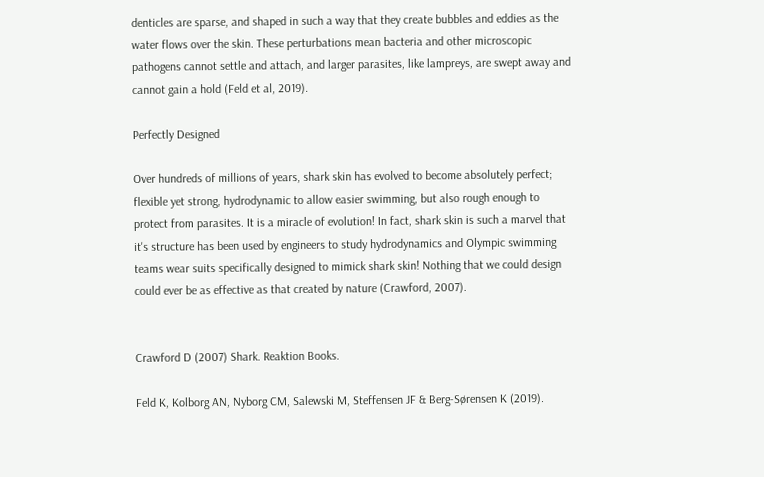denticles are sparse, and shaped in such a way that they create bubbles and eddies as the water flows over the skin. These perturbations mean bacteria and other microscopic pathogens cannot settle and attach, and larger parasites, like lampreys, are swept away and cannot gain a hold (Feld et al, 2019).

Perfectly Designed

Over hundreds of millions of years, shark skin has evolved to become absolutely perfect; flexible yet strong, hydrodynamic to allow easier swimming, but also rough enough to protect from parasites. It is a miracle of evolution! In fact, shark skin is such a marvel that it's structure has been used by engineers to study hydrodynamics and Olympic swimming teams wear suits specifically designed to mimick shark skin! Nothing that we could design could ever be as effective as that created by nature (Crawford, 2007).


Crawford D (2007) Shark. Reaktion Books.

Feld K, Kolborg AN, Nyborg CM, Salewski M, Steffensen JF & Berg-Sørensen K (2019).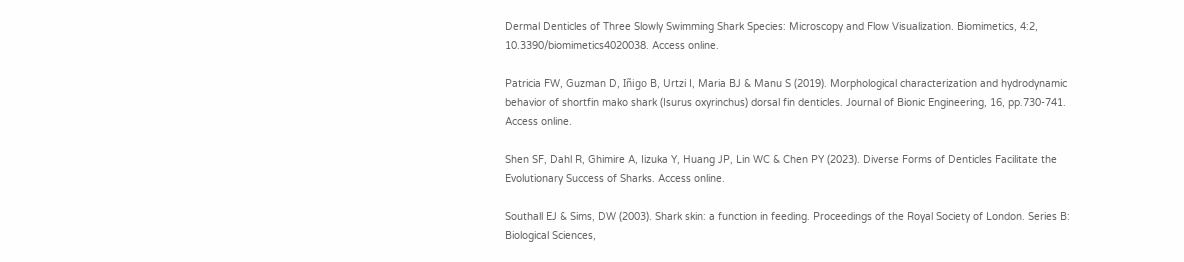Dermal Denticles of Three Slowly Swimming Shark Species: Microscopy and Flow Visualization. Biomimetics, 4:2, 10.3390/biomimetics4020038. Access online.

Patricia FW, Guzman D, Iñigo B, Urtzi I, Maria BJ & Manu S (2019). Morphological characterization and hydrodynamic behavior of shortfin mako shark (Isurus oxyrinchus) dorsal fin denticles. Journal of Bionic Engineering, 16, pp.730-741. Access online.

Shen SF, Dahl R, Ghimire A, Iizuka Y, Huang JP, Lin WC & Chen PY (2023). Diverse Forms of Denticles Facilitate the Evolutionary Success of Sharks. Access online.

Southall EJ & Sims, DW (2003). Shark skin: a function in feeding. Proceedings of the Royal Society of London. Series B: Biological Sciences,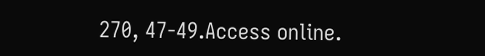270, 47-49.Access online.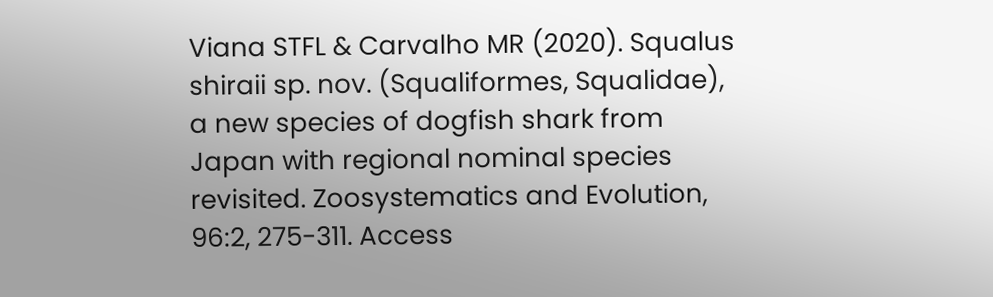Viana STFL & Carvalho MR (2020). Squalus shiraii sp. nov. (Squaliformes, Squalidae), a new species of dogfish shark from Japan with regional nominal species revisited. Zoosystematics and Evolution, 96:2, 275-311. Access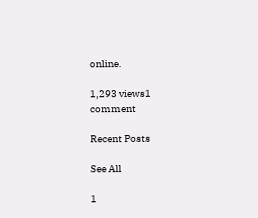online.

1,293 views1 comment

Recent Posts

See All

1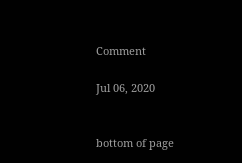Comment

Jul 06, 2020


bottom of page